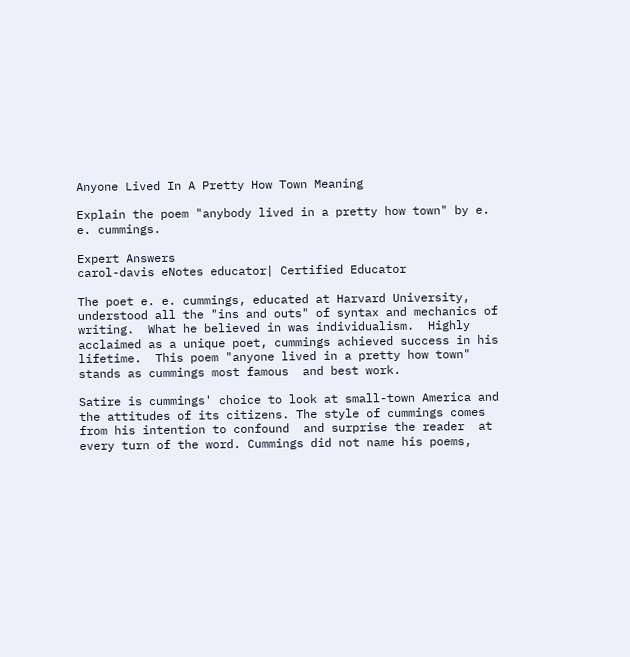Anyone Lived In A Pretty How Town Meaning

Explain the poem "anybody lived in a pretty how town" by e. e. cummings.

Expert Answers
carol-davis eNotes educator| Certified Educator

The poet e. e. cummings, educated at Harvard University, understood all the "ins and outs" of syntax and mechanics of writing.  What he believed in was individualism.  Highly acclaimed as a unique poet, cummings achieved success in his lifetime.  This poem "anyone lived in a pretty how town" stands as cummings most famous  and best work.

Satire is cummings' choice to look at small-town America and the attitudes of its citizens. The style of cummings comes from his intention to confound  and surprise the reader  at every turn of the word. Cummings did not name his poems,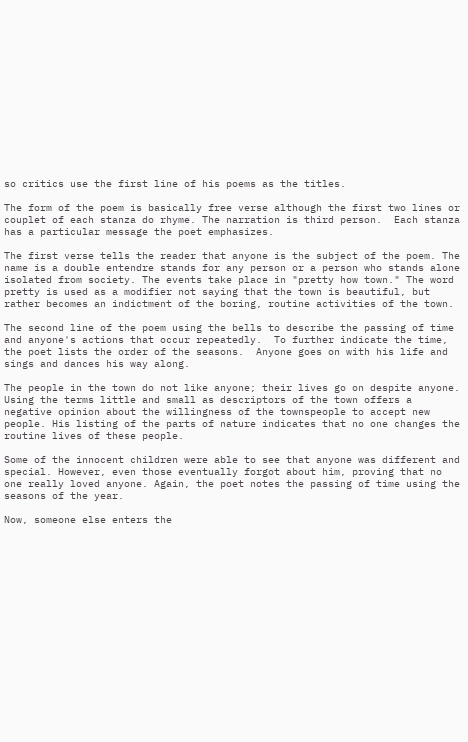so critics use the first line of his poems as the titles.

The form of the poem is basically free verse although the first two lines or couplet of each stanza do rhyme. The narration is third person.  Each stanza has a particular message the poet emphasizes.

The first verse tells the reader that anyone is the subject of the poem. The name is a double entendre stands for any person or a person who stands alone isolated from society. The events take place in "pretty how town." The word pretty is used as a modifier not saying that the town is beautiful, but rather becomes an indictment of the boring, routine activities of the town.

The second line of the poem using the bells to describe the passing of time and anyone's actions that occur repeatedly.  To further indicate the time, the poet lists the order of the seasons.  Anyone goes on with his life and sings and dances his way along.

The people in the town do not like anyone; their lives go on despite anyone. Using the terms little and small as descriptors of the town offers a negative opinion about the willingness of the townspeople to accept new people. His listing of the parts of nature indicates that no one changes the routine lives of these people.

Some of the innocent children were able to see that anyone was different and special. However, even those eventually forgot about him, proving that no one really loved anyone. Again, the poet notes the passing of time using the seasons of the year.

Now, someone else enters the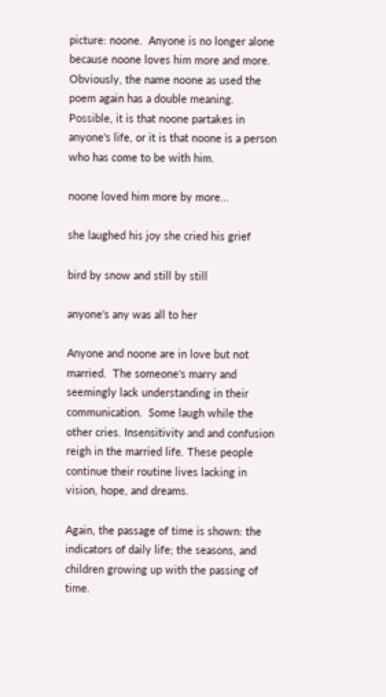picture: noone.  Anyone is no longer alone because noone loves him more and more.  Obviously, the name noone as used the poem again has a double meaning.  Possible, it is that noone partakes in anyone's life, or it is that noone is a person who has come to be with him.

noone loved him more by more...

she laughed his joy she cried his grief

bird by snow and still by still

anyone's any was all to her

Anyone and noone are in love but not married.  The someone's marry and seemingly lack understanding in their communication.  Some laugh while the other cries. Insensitivity and and confusion reigh in the married life. These people continue their routine lives lacking in vision, hope, and dreams.

Again, the passage of time is shown: the indicators of daily life; the seasons, and children growing up with the passing of time.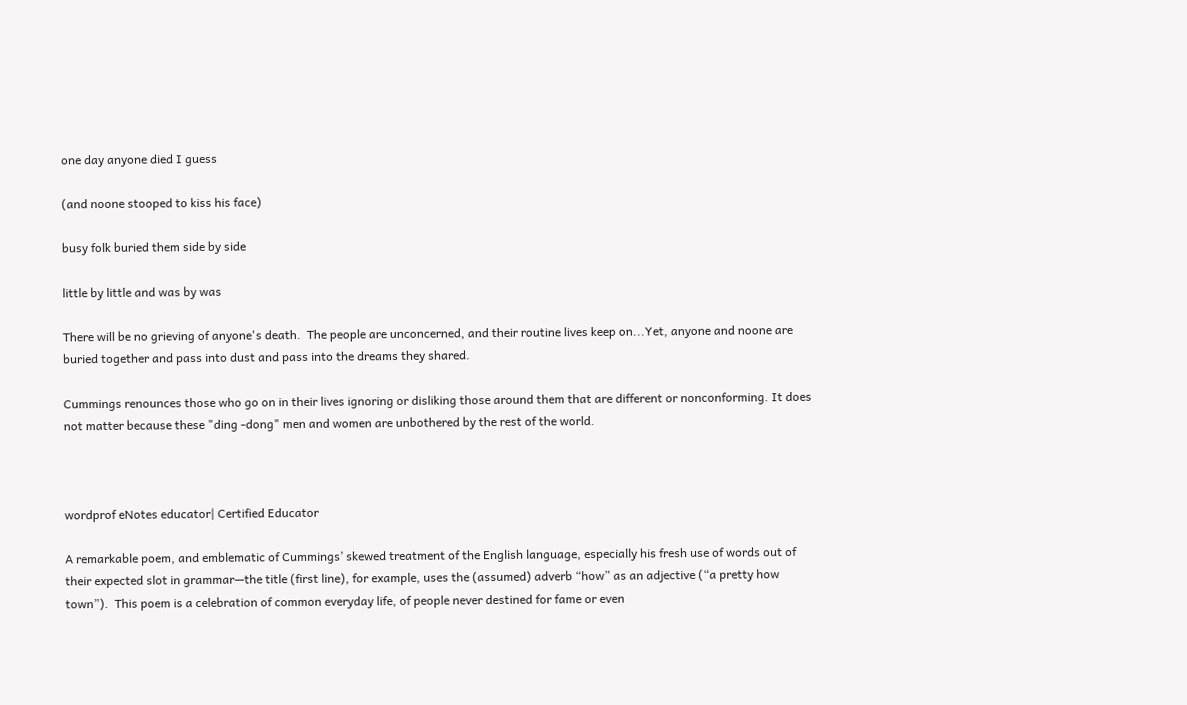one day anyone died I guess

(and noone stooped to kiss his face)

busy folk buried them side by side

little by little and was by was

There will be no grieving of anyone's death.  The people are unconcerned, and their routine lives keep on...Yet, anyone and noone are buried together and pass into dust and pass into the dreams they shared.

Cummings renounces those who go on in their lives ignoring or disliking those around them that are different or nonconforming. It does not matter because these "ding -dong" men and women are unbothered by the rest of the world.



wordprof eNotes educator| Certified Educator

A remarkable poem, and emblematic of Cummings’ skewed treatment of the English language, especially his fresh use of words out of their expected slot in grammar—the title (first line), for example, uses the (assumed) adverb “how” as an adjective (“a pretty how town”).  This poem is a celebration of common everyday life, of people never destined for fame or even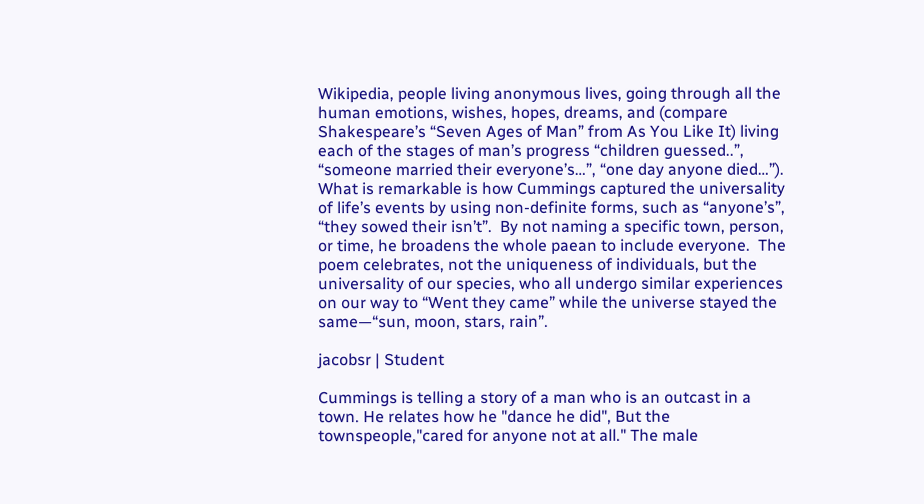Wikipedia, people living anonymous lives, going through all the human emotions, wishes, hopes, dreams, and (compare Shakespeare’s “Seven Ages of Man” from As You Like It) living each of the stages of man’s progress “children guessed..”, “someone married their everyone’s…”, “one day anyone died…”).  What is remarkable is how Cummings captured the universality of life’s events by using non-definite forms, such as “anyone’s”, “they sowed their isn’t”.  By not naming a specific town, person, or time, he broadens the whole paean to include everyone.  The poem celebrates, not the uniqueness of individuals, but the universality of our species, who all undergo similar experiences on our way to “Went they came” while the universe stayed the same—“sun, moon, stars, rain”.

jacobsr | Student

Cummings is telling a story of a man who is an outcast in a town. He relates how he "dance he did", But the townspeople,"cared for anyone not at all." The male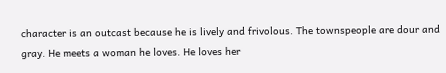character is an outcast because he is lively and frivolous. The townspeople are dour and gray. He meets a woman he loves. He loves her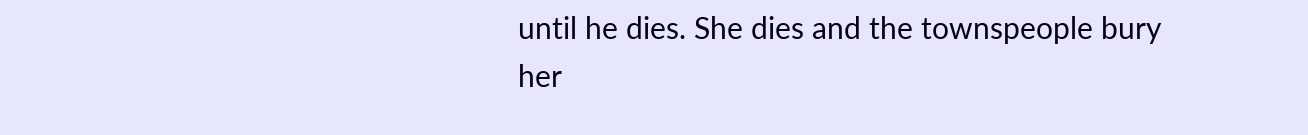until he dies. She dies and the townspeople bury her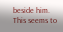beside him. This seems to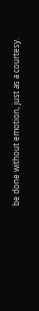be done without emotion, just as a courtesy.